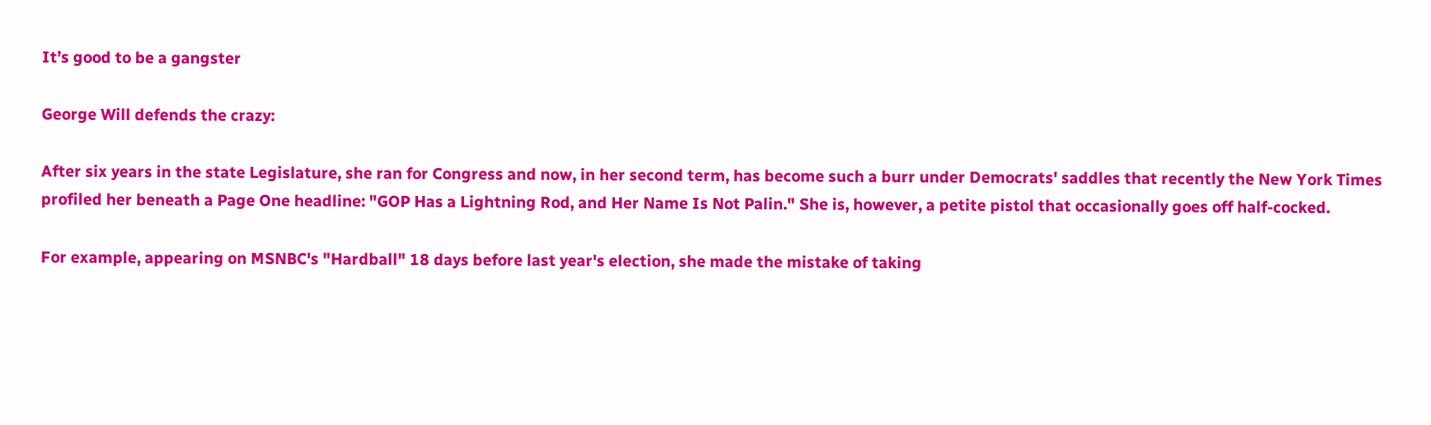It’s good to be a gangster

George Will defends the crazy:

After six years in the state Legislature, she ran for Congress and now, in her second term, has become such a burr under Democrats' saddles that recently the New York Times profiled her beneath a Page One headline: "GOP Has a Lightning Rod, and Her Name Is Not Palin." She is, however, a petite pistol that occasionally goes off half-cocked.

For example, appearing on MSNBC's "Hardball" 18 days before last year's election, she made the mistake of taking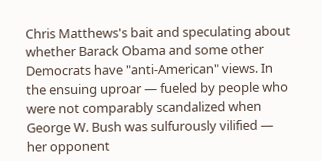Chris Matthews's bait and speculating about whether Barack Obama and some other Democrats have "anti-American" views. In the ensuing uproar — fueled by people who were not comparably scandalized when George W. Bush was sulfurously vilified — her opponent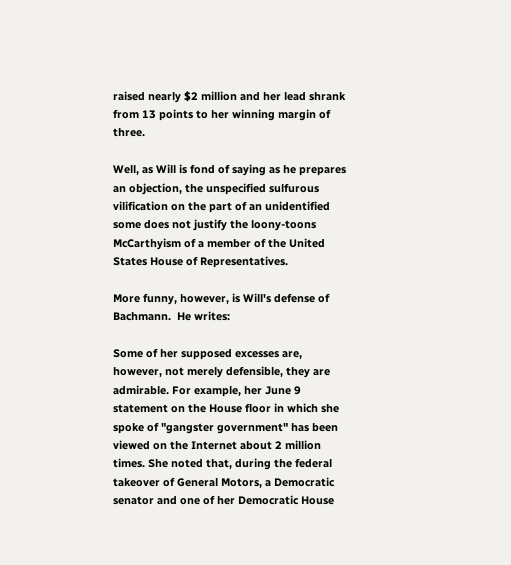raised nearly $2 million and her lead shrank from 13 points to her winning margin of three.

Well, as Will is fond of saying as he prepares an objection, the unspecified sulfurous vilification on the part of an unidentified some does not justify the loony-toons McCarthyism of a member of the United States House of Representatives.

More funny, however, is Will's defense of Bachmann.  He writes:

Some of her supposed excesses are, however, not merely defensible, they are admirable. For example, her June 9 statement on the House floor in which she spoke of "gangster government" has been viewed on the Internet about 2 million times. She noted that, during the federal takeover of General Motors, a Democratic senator and one of her Democratic House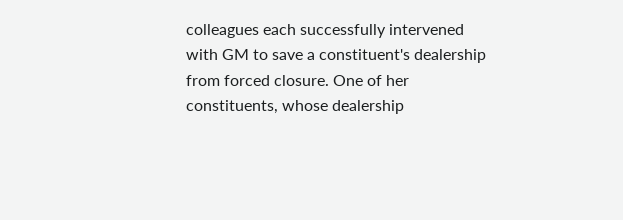colleagues each successfully intervened with GM to save a constituent's dealership from forced closure. One of her constituents, whose dealership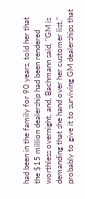had been in the family for 90 years, told her that the $15 million dealership had been rendered worthless overnight, and, Bachmann said, "GM is demanding that she hand over her customer list," probably to give it to surviving GM dealerships that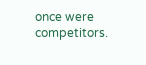once were competitors.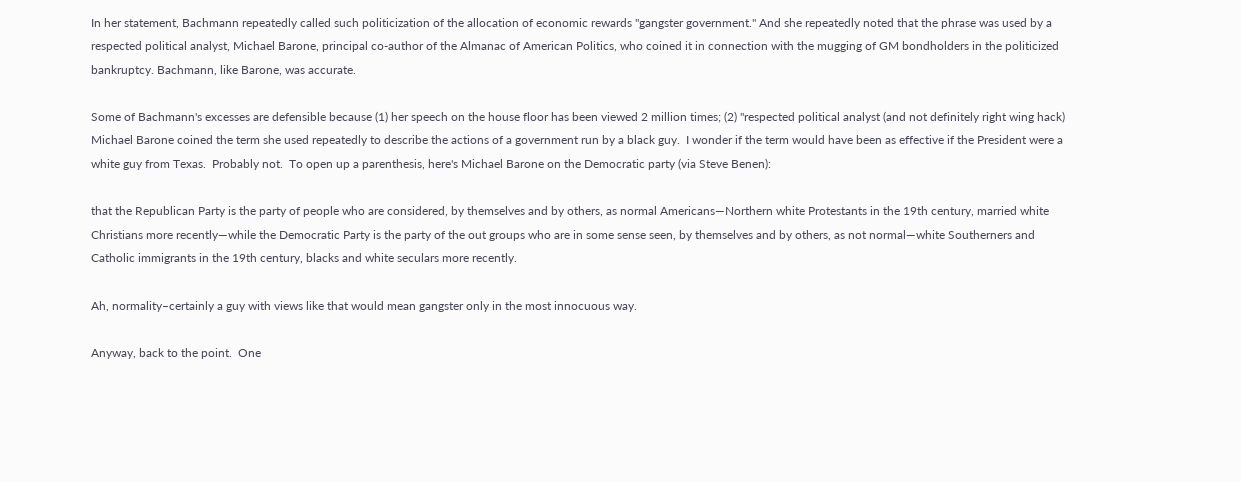In her statement, Bachmann repeatedly called such politicization of the allocation of economic rewards "gangster government." And she repeatedly noted that the phrase was used by a respected political analyst, Michael Barone, principal co-author of the Almanac of American Politics, who coined it in connection with the mugging of GM bondholders in the politicized bankruptcy. Bachmann, like Barone, was accurate.

Some of Bachmann's excesses are defensible because (1) her speech on the house floor has been viewed 2 million times; (2) "respected political analyst (and not definitely right wing hack) Michael Barone coined the term she used repeatedly to describe the actions of a government run by a black guy.  I wonder if the term would have been as effective if the President were a white guy from Texas.  Probably not.  To open up a parenthesis, here's Michael Barone on the Democratic party (via Steve Benen):

that the Republican Party is the party of people who are considered, by themselves and by others, as normal Americans—Northern white Protestants in the 19th century, married white Christians more recently—while the Democratic Party is the party of the out groups who are in some sense seen, by themselves and by others, as not normal—white Southerners and Catholic immigrants in the 19th century, blacks and white seculars more recently.

Ah, normality–certainly a guy with views like that would mean gangster only in the most innocuous way.

Anyway, back to the point.  One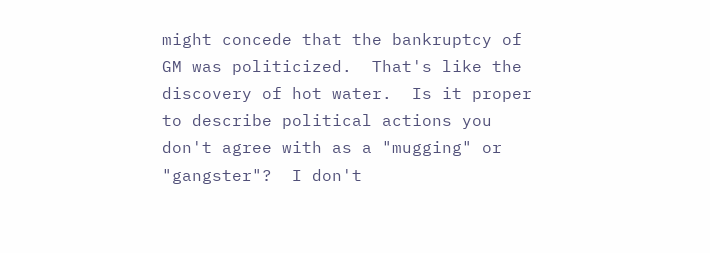might concede that the bankruptcy of GM was politicized.  That's like the discovery of hot water.  Is it proper to describe political actions you don't agree with as a "mugging" or "gangster"?  I don't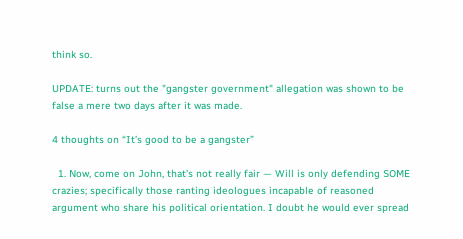think so.

UPDATE: turns out the "gangster government" allegation was shown to be false a mere two days after it was made.

4 thoughts on “It’s good to be a gangster”

  1. Now, come on John, that’s not really fair — Will is only defending SOME crazies; specifically those ranting ideologues incapable of reasoned argument who share his political orientation. I doubt he would ever spread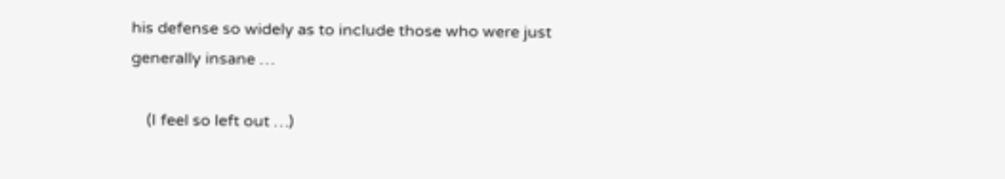his defense so widely as to include those who were just generally insane …

    (I feel so left out …)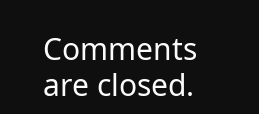Comments are closed.